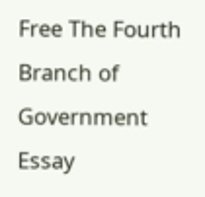Free The Fourth Branch of Government Essay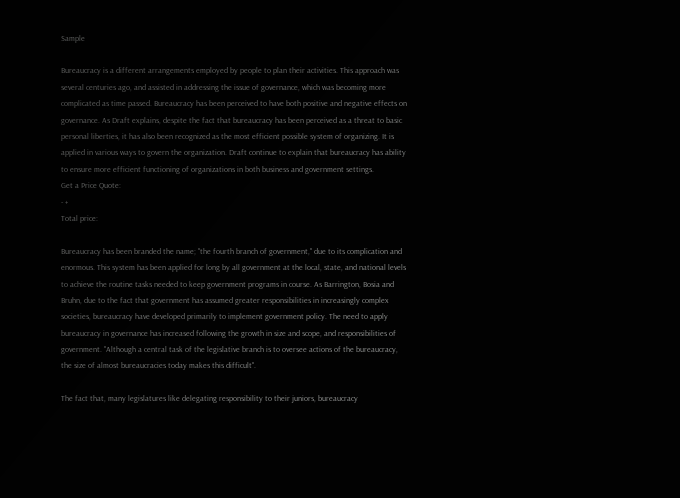Sample

Bureaucracy is a different arrangements employed by people to plan their activities. This approach was several centuries ago, and assisted in addressing the issue of governance, which was becoming more complicated as time passed. Bureaucracy has been perceived to have both positive and negative effects on governance. As Draft explains, despite the fact that bureaucracy has been perceived as a threat to basic personal liberties, it has also been recognized as the most efficient possible system of organizing. It is applied in various ways to govern the organization. Draft continue to explain that bureaucracy has ability to ensure more efficient functioning of organizations in both business and government settings.
Get a Price Quote:
- +
Total price:

Bureaucracy has been branded the name; "the fourth branch of government," due to its complication and enormous. This system has been applied for long by all government at the local, state, and national levels to achieve the routine tasks needed to keep government programs in course. As Barrington, Bosia and Bruhn, due to the fact that government has assumed greater responsibilities in increasingly complex societies, bureaucracy have developed primarily to implement government policy. The need to apply bureaucracy in governance has increased following the growth in size and scope, and responsibilities of government. "Although a central task of the legislative branch is to oversee actions of the bureaucracy, the size of almost bureaucracies today makes this difficult".

The fact that, many legislatures like delegating responsibility to their juniors, bureaucracy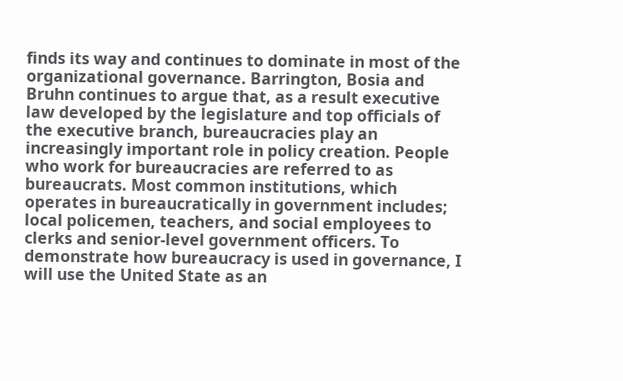finds its way and continues to dominate in most of the organizational governance. Barrington, Bosia and Bruhn continues to argue that, as a result executive law developed by the legislature and top officials of the executive branch, bureaucracies play an increasingly important role in policy creation. People who work for bureaucracies are referred to as bureaucrats. Most common institutions, which operates in bureaucratically in government includes; local policemen, teachers, and social employees to clerks and senior-level government officers. To demonstrate how bureaucracy is used in governance, I will use the United State as an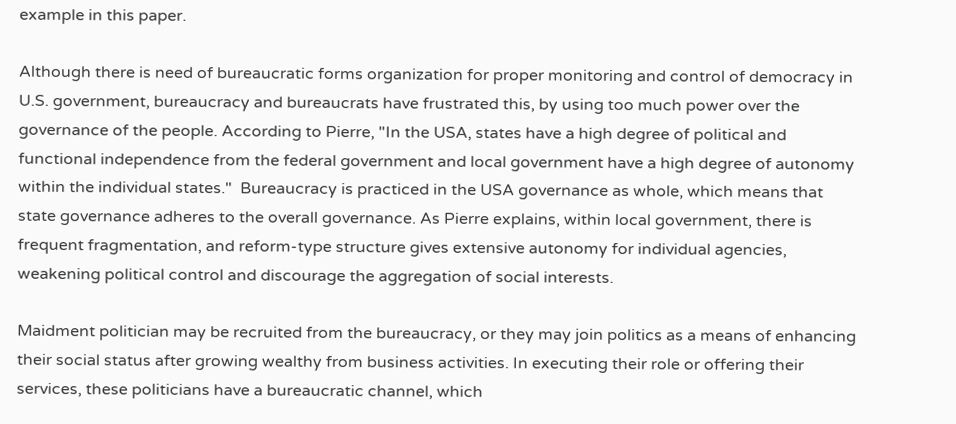example in this paper.

Although there is need of bureaucratic forms organization for proper monitoring and control of democracy in U.S. government, bureaucracy and bureaucrats have frustrated this, by using too much power over the governance of the people. According to Pierre, "In the USA, states have a high degree of political and functional independence from the federal government and local government have a high degree of autonomy within the individual states."  Bureaucracy is practiced in the USA governance as whole, which means that state governance adheres to the overall governance. As Pierre explains, within local government, there is frequent fragmentation, and reform-type structure gives extensive autonomy for individual agencies, weakening political control and discourage the aggregation of social interests.

Maidment politician may be recruited from the bureaucracy, or they may join politics as a means of enhancing their social status after growing wealthy from business activities. In executing their role or offering their services, these politicians have a bureaucratic channel, which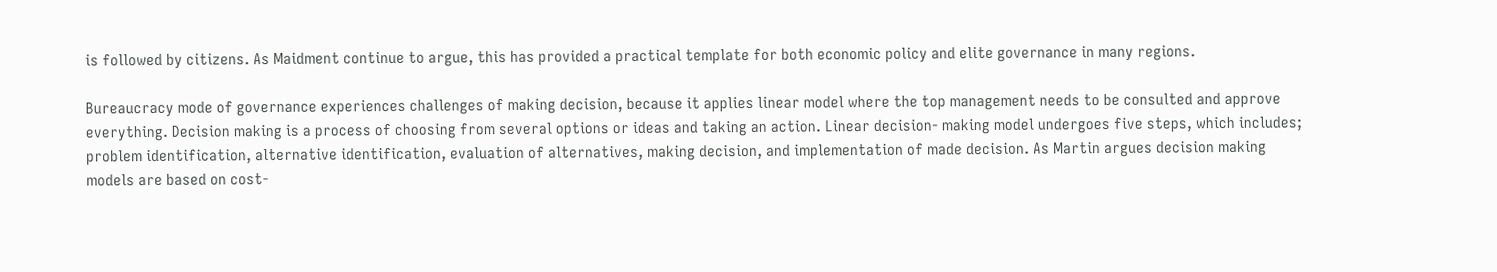is followed by citizens. As Maidment continue to argue, this has provided a practical template for both economic policy and elite governance in many regions.

Bureaucracy mode of governance experiences challenges of making decision, because it applies linear model where the top management needs to be consulted and approve everything. Decision making is a process of choosing from several options or ideas and taking an action. Linear decision- making model undergoes five steps, which includes; problem identification, alternative identification, evaluation of alternatives, making decision, and implementation of made decision. As Martin argues decision making models are based on cost-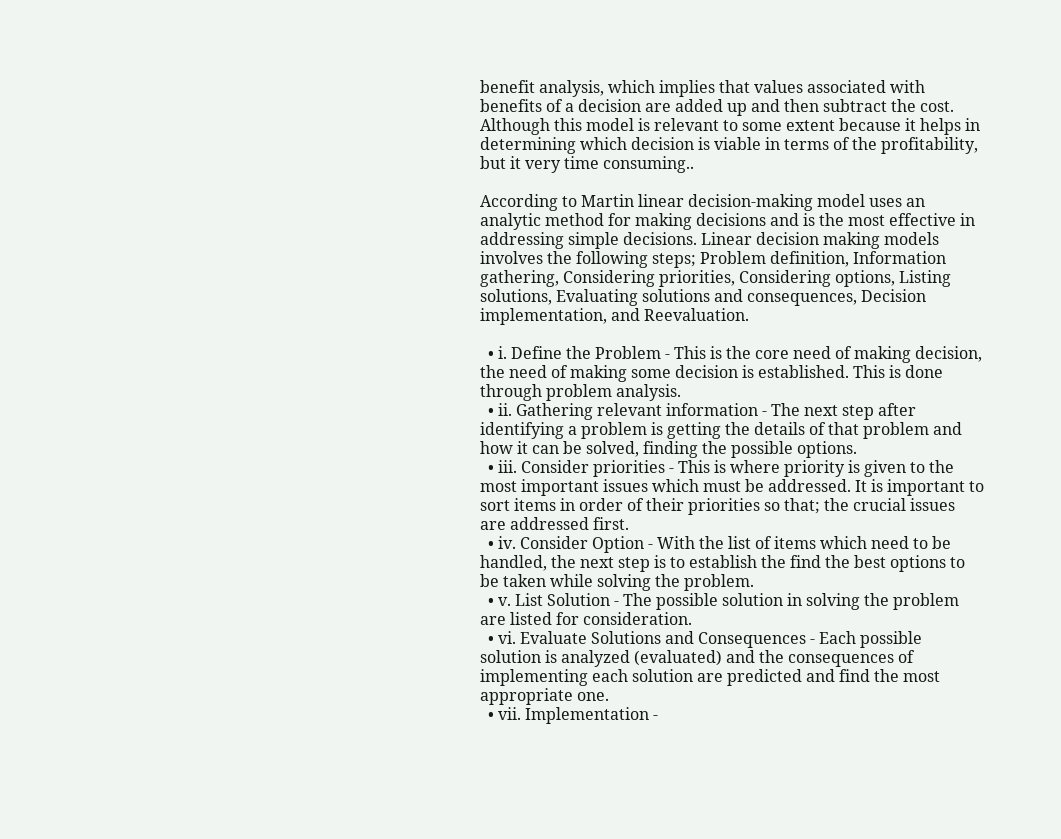benefit analysis, which implies that values associated with benefits of a decision are added up and then subtract the cost. Although this model is relevant to some extent because it helps in determining which decision is viable in terms of the profitability, but it very time consuming..

According to Martin linear decision-making model uses an analytic method for making decisions and is the most effective in addressing simple decisions. Linear decision making models involves the following steps; Problem definition, Information gathering, Considering priorities, Considering options, Listing solutions, Evaluating solutions and consequences, Decision implementation, and Reevaluation.

  • i. Define the Problem - This is the core need of making decision, the need of making some decision is established. This is done through problem analysis.
  • ii. Gathering relevant information - The next step after identifying a problem is getting the details of that problem and how it can be solved, finding the possible options.
  • iii. Consider priorities - This is where priority is given to the most important issues which must be addressed. It is important to sort items in order of their priorities so that; the crucial issues are addressed first.
  • iv. Consider Option - With the list of items which need to be handled, the next step is to establish the find the best options to be taken while solving the problem.
  • v. List Solution - The possible solution in solving the problem are listed for consideration.
  • vi. Evaluate Solutions and Consequences - Each possible solution is analyzed (evaluated) and the consequences of implementing each solution are predicted and find the most appropriate one.
  • vii. Implementation -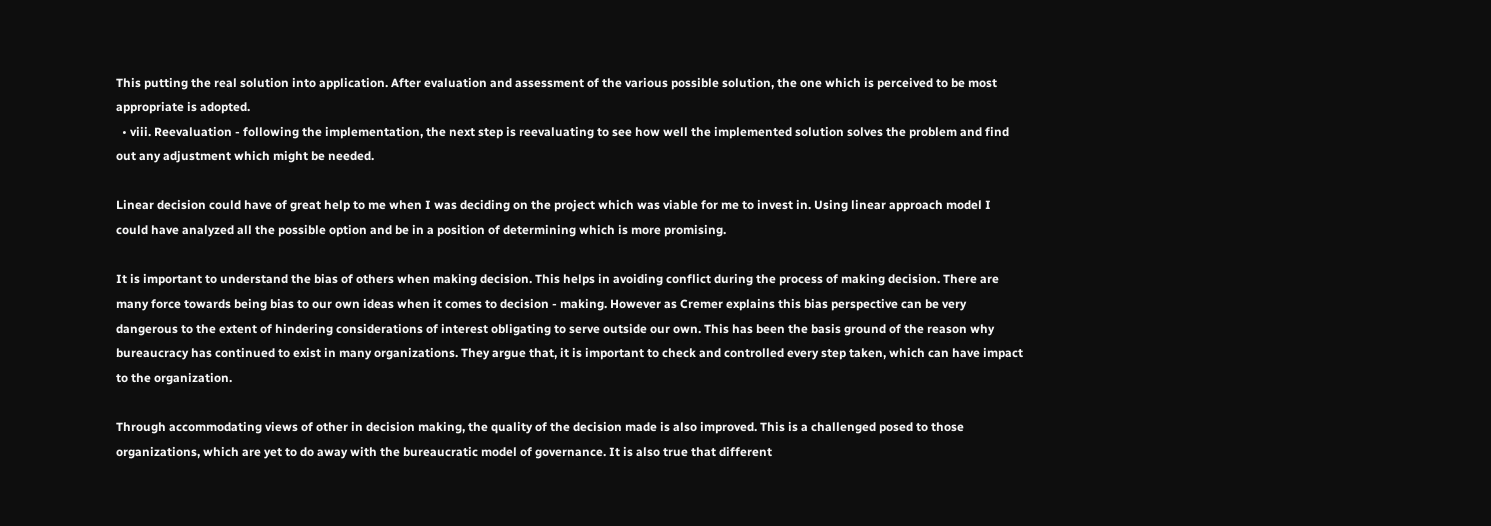This putting the real solution into application. After evaluation and assessment of the various possible solution, the one which is perceived to be most appropriate is adopted.
  • viii. Reevaluation - following the implementation, the next step is reevaluating to see how well the implemented solution solves the problem and find out any adjustment which might be needed.

Linear decision could have of great help to me when I was deciding on the project which was viable for me to invest in. Using linear approach model I could have analyzed all the possible option and be in a position of determining which is more promising.

It is important to understand the bias of others when making decision. This helps in avoiding conflict during the process of making decision. There are many force towards being bias to our own ideas when it comes to decision - making. However as Cremer explains this bias perspective can be very dangerous to the extent of hindering considerations of interest obligating to serve outside our own. This has been the basis ground of the reason why bureaucracy has continued to exist in many organizations. They argue that, it is important to check and controlled every step taken, which can have impact to the organization.

Through accommodating views of other in decision making, the quality of the decision made is also improved. This is a challenged posed to those organizations, which are yet to do away with the bureaucratic model of governance. It is also true that different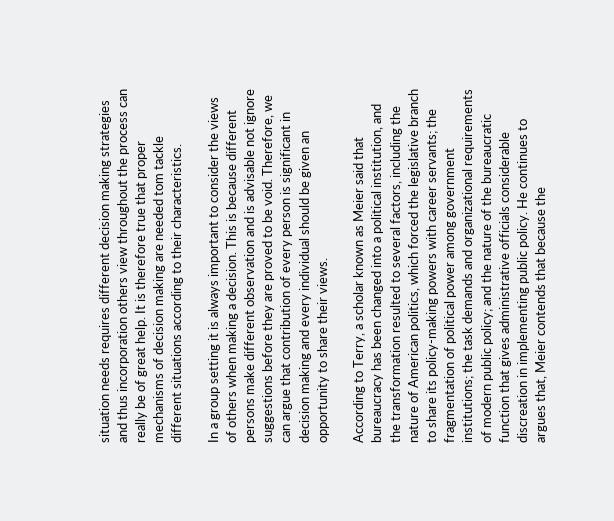situation needs requires different decision making strategies and thus incorporation others view throughout the process can really be of great help. It is therefore true that proper mechanisms of decision making are needed tom tackle different situations according to their characteristics.

In a group setting it is always important to consider the views of others when making a decision. This is because different persons make different observation and is advisable not ignore suggestions before they are proved to be void. Therefore, we can argue that contribution of every person is significant in decision making and every individual should be given an opportunity to share their views.

According to Terry, a scholar known as Meier said that bureaucracy has been changed into a political institution, and the transformation resulted to several factors, including the nature of American politics, which forced the legislative branch to share its policy-making powers with career servants; the fragmentation of political power among government institutions; the task demands and organizational requirements of modern public policy; and the nature of the bureaucratic function that gives administrative officials considerable discreation in implementing public policy. He continues to argues that, Meier contends that because the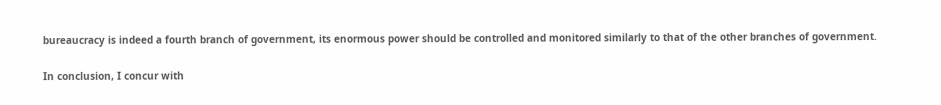bureaucracy is indeed a fourth branch of government, its enormous power should be controlled and monitored similarly to that of the other branches of government.

In conclusion, I concur with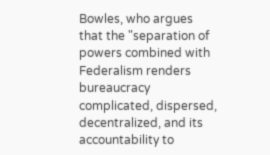Bowles, who argues that the "separation of powers combined with Federalism renders bureaucracy complicated, dispersed, decentralized, and its accountability to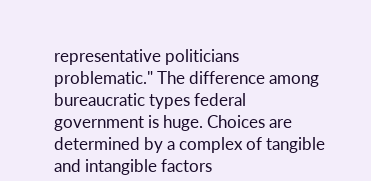representative politicians problematic." The difference among bureaucratic types federal government is huge. Choices are determined by a complex of tangible and intangible factors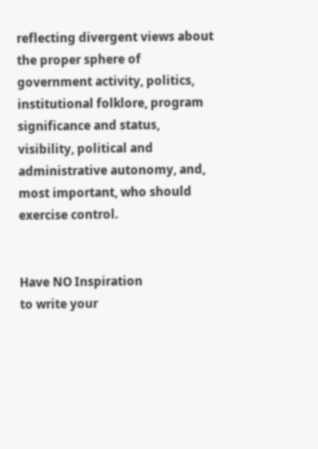reflecting divergent views about the proper sphere of government activity, politics, institutional folklore, program significance and status, visibility, political and administrative autonomy, and, most important, who should exercise control.


Have NO Inspiration
to write your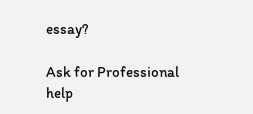essay?

Ask for Professional help